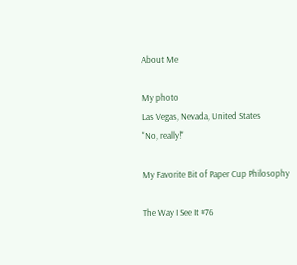About Me

My photo
Las Vegas, Nevada, United States
"No, really!"

My Favorite Bit of Paper Cup Philosophy

The Way I See It #76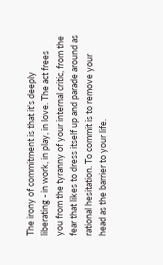The irony of commitment is that it's deeply liberating - in work, in play, in love. The act frees you from the tyranny of your internal critic, from the fear that likes to dress itself up and parade around as rational hesitation. To commit is to remove your head as the barrier to your life.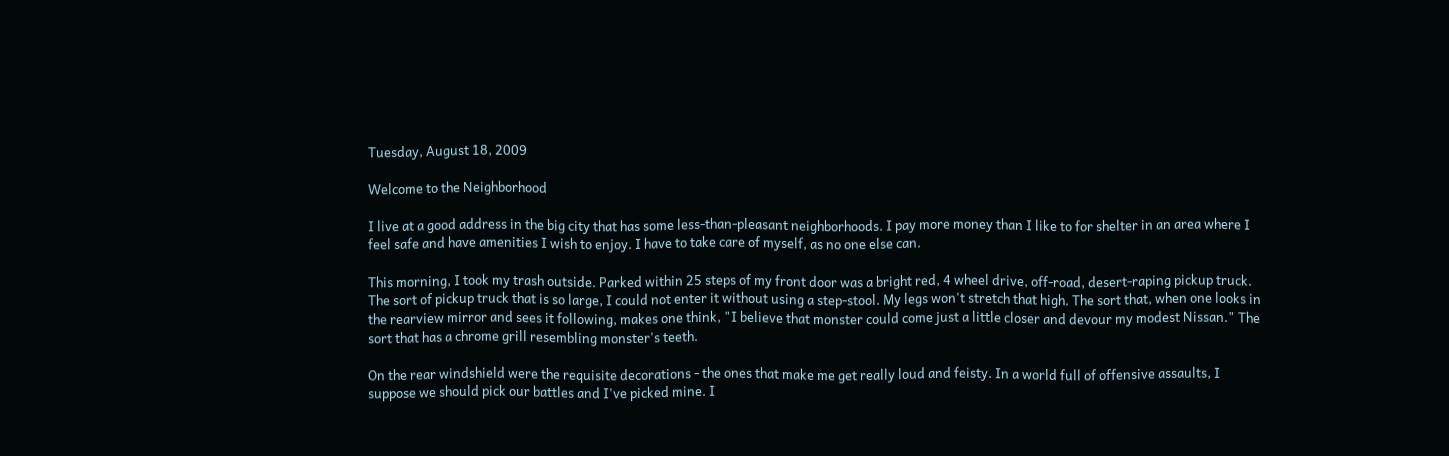Tuesday, August 18, 2009

Welcome to the Neighborhood

I live at a good address in the big city that has some less-than-pleasant neighborhoods. I pay more money than I like to for shelter in an area where I feel safe and have amenities I wish to enjoy. I have to take care of myself, as no one else can.

This morning, I took my trash outside. Parked within 25 steps of my front door was a bright red, 4 wheel drive, off-road, desert-raping pickup truck. The sort of pickup truck that is so large, I could not enter it without using a step-stool. My legs won't stretch that high. The sort that, when one looks in the rearview mirror and sees it following, makes one think, "I believe that monster could come just a little closer and devour my modest Nissan." The sort that has a chrome grill resembling monster's teeth.

On the rear windshield were the requisite decorations - the ones that make me get really loud and feisty. In a world full of offensive assaults, I suppose we should pick our battles and I've picked mine. I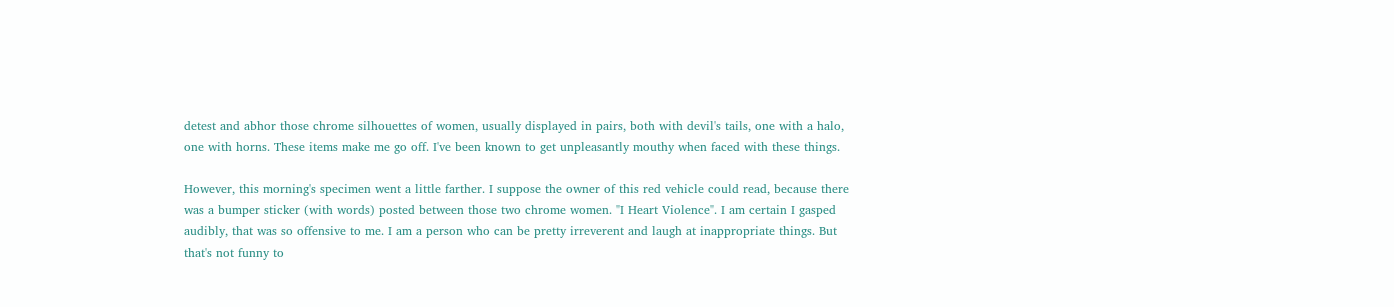detest and abhor those chrome silhouettes of women, usually displayed in pairs, both with devil's tails, one with a halo, one with horns. These items make me go off. I've been known to get unpleasantly mouthy when faced with these things.

However, this morning's specimen went a little farther. I suppose the owner of this red vehicle could read, because there was a bumper sticker (with words) posted between those two chrome women. "I Heart Violence". I am certain I gasped audibly, that was so offensive to me. I am a person who can be pretty irreverent and laugh at inappropriate things. But that's not funny to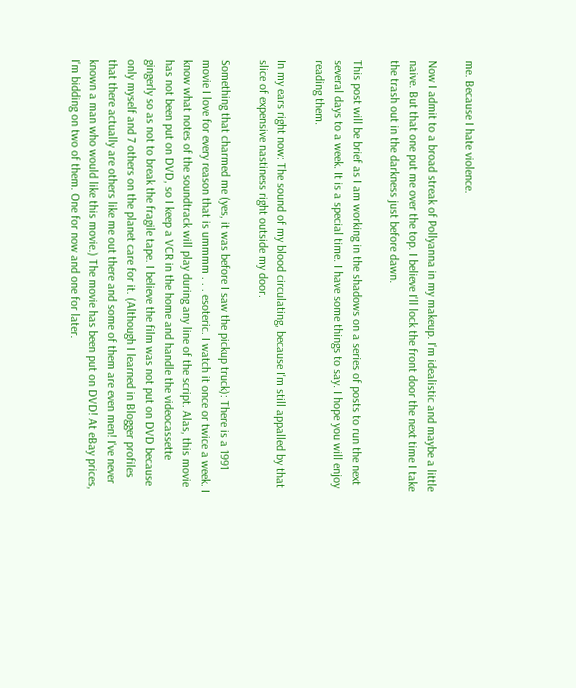me. Because I hate violence.

Now I admit to a broad streak of Pollyanna in my makeup. I'm idealistic and maybe a little naive. But that one put me over the top. I believe I'll lock the front door the next time I take the trash out in the darkness just before dawn.

This post will be brief as I am working in the shadows on a series of posts to run the next several days to a week. It is a special time. I have some things to say. I hope you will enjoy reading them.

In my ears right now: The sound of my blood circulating, because I'm still appalled by that slice of expensive nastiness right outside my door.

Something that charmed me (yes, it was before I saw the pickup truck): There is a 1991 movie I love for every reason that is ummmm . . . esoteric. I watch it once or twice a week. I know what notes of the soundtrack will play during any line of the script. Alas, this movie has not been put on DVD, so I keep a VCR in the home and handle the videocassette gingerly so as not to break the fragile tape. I believe the film was not put on DVD because only myself and 7 others on the planet care for it. (Although I learned in Blogger profiles that there actually are others like me out there and some of them are even men! I've never known a man who would like this movie.) The movie has been put on DVD! At eBay prices, I'm bidding on two of them. One for now and one for later.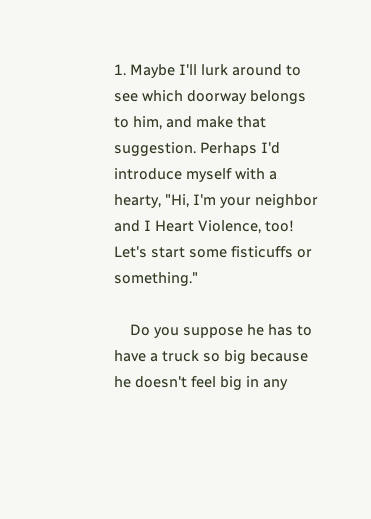1. Maybe I'll lurk around to see which doorway belongs to him, and make that suggestion. Perhaps I'd introduce myself with a hearty, "Hi, I'm your neighbor and I Heart Violence, too! Let's start some fisticuffs or something."

    Do you suppose he has to have a truck so big because he doesn't feel big in any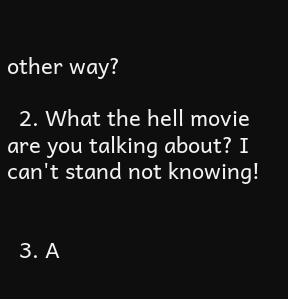other way?

  2. What the hell movie are you talking about? I can't stand not knowing!


  3. A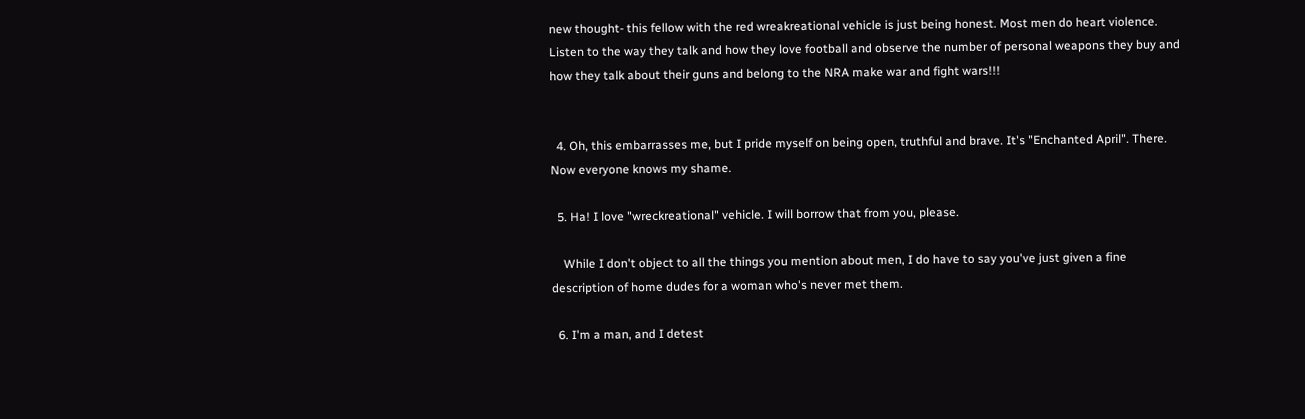new thought- this fellow with the red wreakreational vehicle is just being honest. Most men do heart violence. Listen to the way they talk and how they love football and observe the number of personal weapons they buy and how they talk about their guns and belong to the NRA make war and fight wars!!!


  4. Oh, this embarrasses me, but I pride myself on being open, truthful and brave. It's "Enchanted April". There. Now everyone knows my shame.

  5. Ha! I love "wreckreational" vehicle. I will borrow that from you, please.

    While I don't object to all the things you mention about men, I do have to say you've just given a fine description of home dudes for a woman who's never met them.

  6. I'm a man, and I detest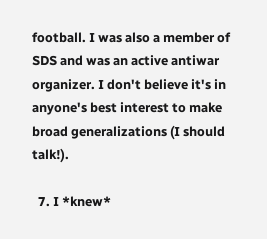football. I was also a member of SDS and was an active antiwar organizer. I don't believe it's in anyone's best interest to make broad generalizations (I should talk!).

  7. I *knew*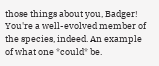those things about you, Badger! You're a well-evolved member of the species, indeed. An example of what one *could* be.